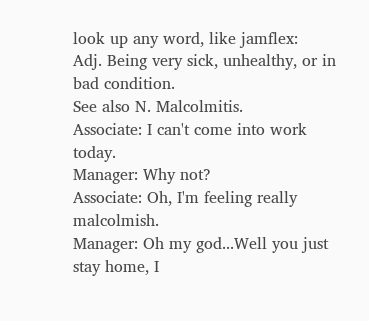look up any word, like jamflex:
Adj. Being very sick, unhealthy, or in bad condition.
See also N. Malcolmitis.
Associate: I can't come into work today.
Manager: Why not?
Associate: Oh, I'm feeling really malcolmish.
Manager: Oh my god...Well you just stay home, I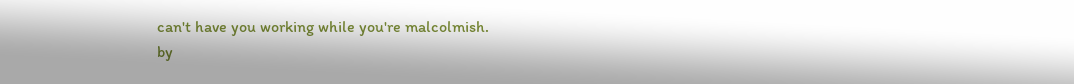can't have you working while you're malcolmish.
by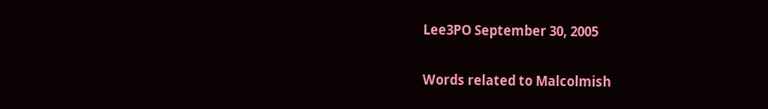Lee3PO September 30, 2005

Words related to Malcolmish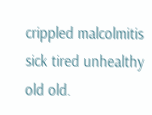crippled malcolmitis sick tired unhealthy old old.